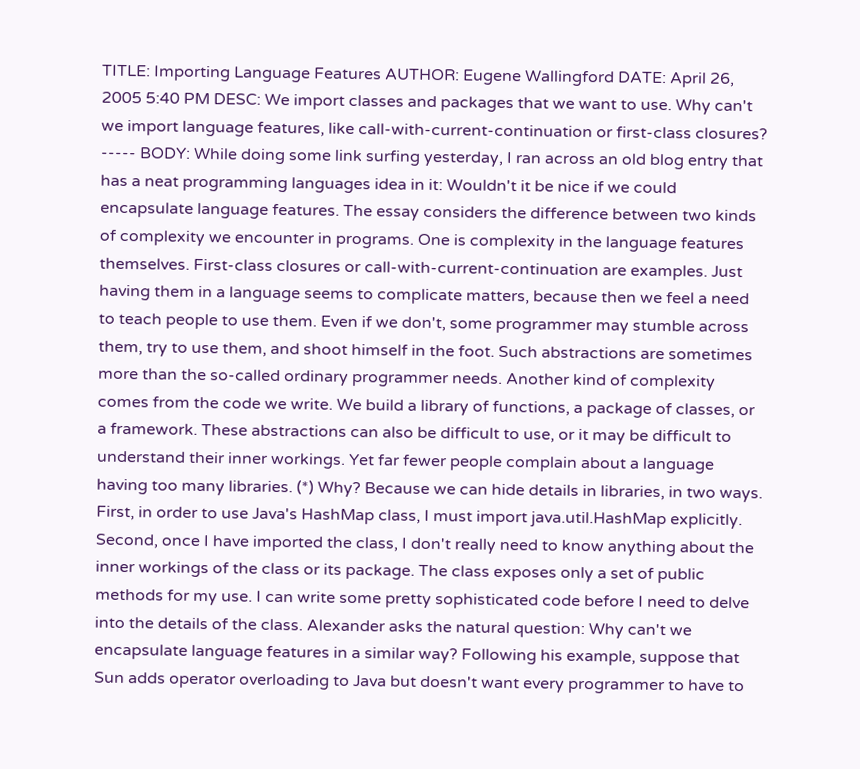TITLE: Importing Language Features AUTHOR: Eugene Wallingford DATE: April 26, 2005 5:40 PM DESC: We import classes and packages that we want to use. Why can't we import language features, like call-with-current-continuation or first-class closures? ----- BODY: While doing some link surfing yesterday, I ran across an old blog entry that has a neat programming languages idea in it: Wouldn't it be nice if we could encapsulate language features. The essay considers the difference between two kinds of complexity we encounter in programs. One is complexity in the language features themselves. First-class closures or call-with-current-continuation are examples. Just having them in a language seems to complicate matters, because then we feel a need to teach people to use them. Even if we don't, some programmer may stumble across them, try to use them, and shoot himself in the foot. Such abstractions are sometimes more than the so-called ordinary programmer needs. Another kind of complexity comes from the code we write. We build a library of functions, a package of classes, or a framework. These abstractions can also be difficult to use, or it may be difficult to understand their inner workings. Yet far fewer people complain about a language having too many libraries. (*) Why? Because we can hide details in libraries, in two ways. First, in order to use Java's HashMap class, I must import java.util.HashMap explicitly. Second, once I have imported the class, I don't really need to know anything about the inner workings of the class or its package. The class exposes only a set of public methods for my use. I can write some pretty sophisticated code before I need to delve into the details of the class. Alexander asks the natural question: Why can't we encapsulate language features in a similar way? Following his example, suppose that Sun adds operator overloading to Java but doesn't want every programmer to have to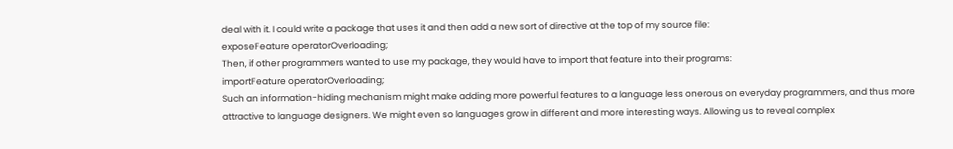deal with it. I could write a package that uses it and then add a new sort of directive at the top of my source file:
exposeFeature operatorOverloading;
Then, if other programmers wanted to use my package, they would have to import that feature into their programs:
importFeature operatorOverloading;
Such an information-hiding mechanism might make adding more powerful features to a language less onerous on everyday programmers, and thus more attractive to language designers. We might even so languages grow in different and more interesting ways. Allowing us to reveal complex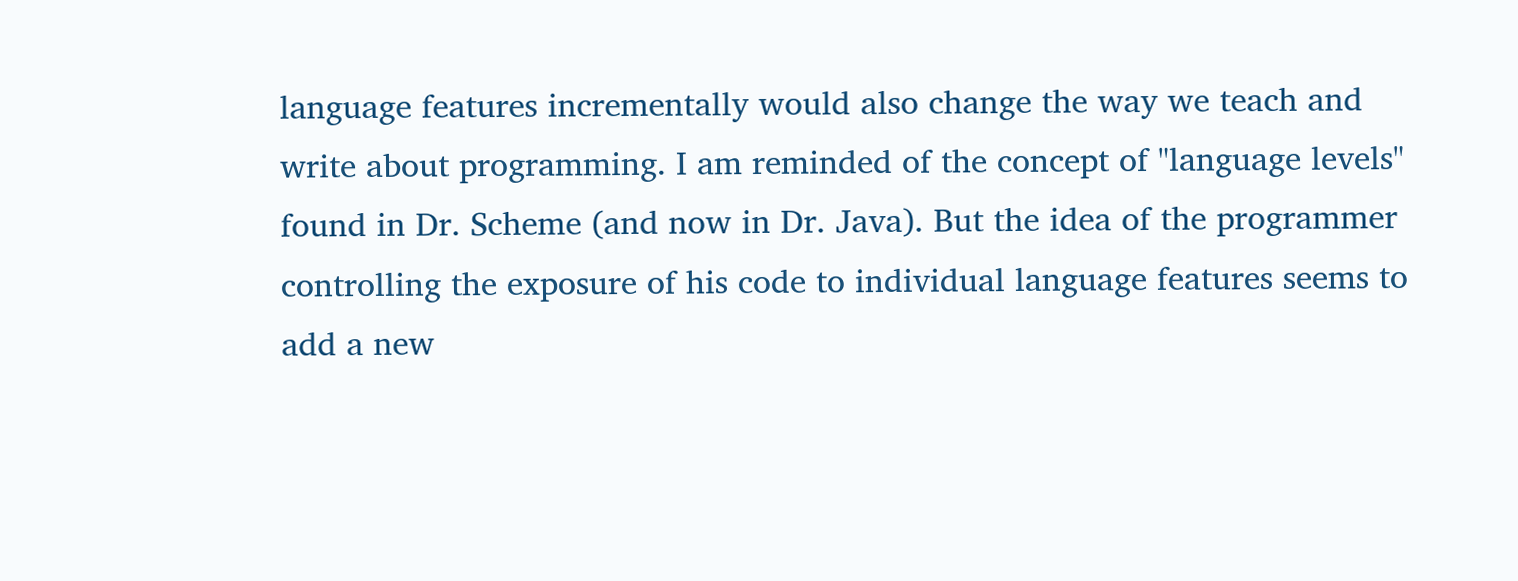language features incrementally would also change the way we teach and write about programming. I am reminded of the concept of "language levels" found in Dr. Scheme (and now in Dr. Java). But the idea of the programmer controlling the exposure of his code to individual language features seems to add a new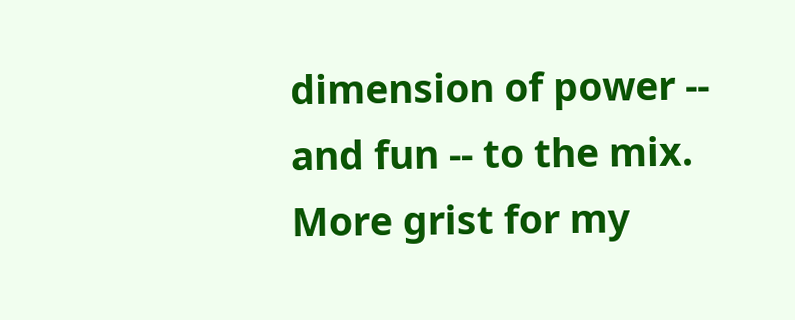dimension of power -- and fun -- to the mix. More grist for my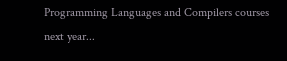Programming Languages and Compilers courses next year...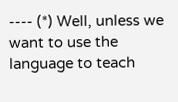---- (*) Well, unless we want to use the language to teach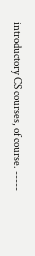introductory CS courses, of course. -----